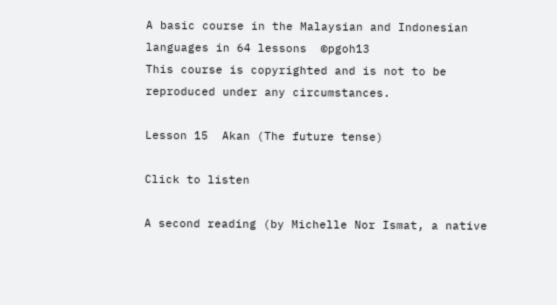A basic course in the Malaysian and Indonesian languages in 64 lessons  ©pgoh13
This course is copyrighted and is not to be reproduced under any circumstances.

Lesson 15  Akan (The future tense)

Click to listen

A second reading (by Michelle Nor Ismat, a native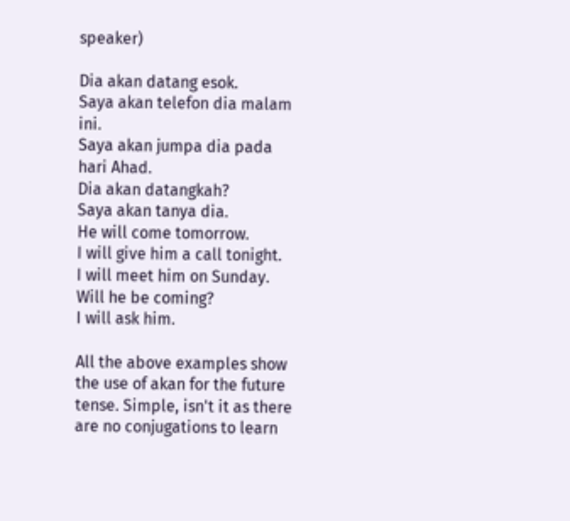speaker)

Dia akan datang esok.
Saya akan telefon dia malam ini.
Saya akan jumpa dia pada hari Ahad.
Dia akan datangkah?
Saya akan tanya dia.
He will come tomorrow.
I will give him a call tonight.
I will meet him on Sunday.
Will he be coming?
I will ask him.

All the above examples show the use of akan for the future tense. Simple, isn't it as there are no conjugations to learn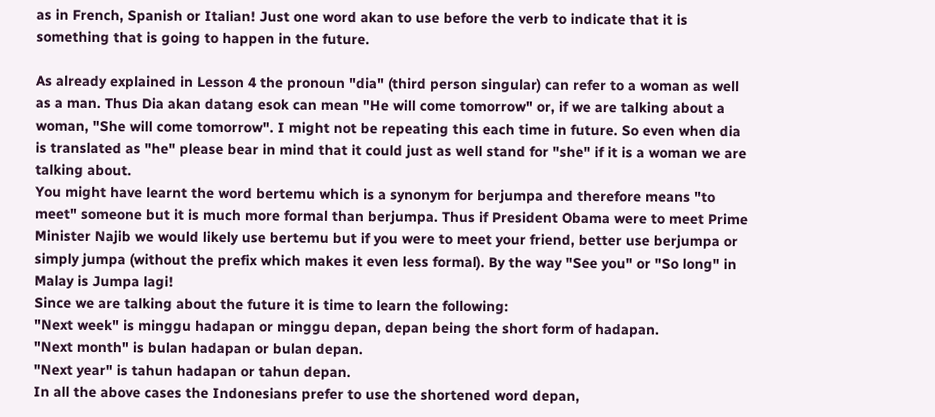as in French, Spanish or Italian! Just one word akan to use before the verb to indicate that it is something that is going to happen in the future.

As already explained in Lesson 4 the pronoun "dia" (third person singular) can refer to a woman as well as a man. Thus Dia akan datang esok can mean "He will come tomorrow" or, if we are talking about a woman, "She will come tomorrow". I might not be repeating this each time in future. So even when dia is translated as "he" please bear in mind that it could just as well stand for "she" if it is a woman we are talking about.
You might have learnt the word bertemu which is a synonym for berjumpa and therefore means "to meet" someone but it is much more formal than berjumpa. Thus if President Obama were to meet Prime Minister Najib we would likely use bertemu but if you were to meet your friend, better use berjumpa or simply jumpa (without the prefix which makes it even less formal). By the way "See you" or "So long" in Malay is Jumpa lagi!
Since we are talking about the future it is time to learn the following:
"Next week" is minggu hadapan or minggu depan, depan being the short form of hadapan.
"Next month" is bulan hadapan or bulan depan.
"Next year" is tahun hadapan or tahun depan.
In all the above cases the Indonesians prefer to use the shortened word depan,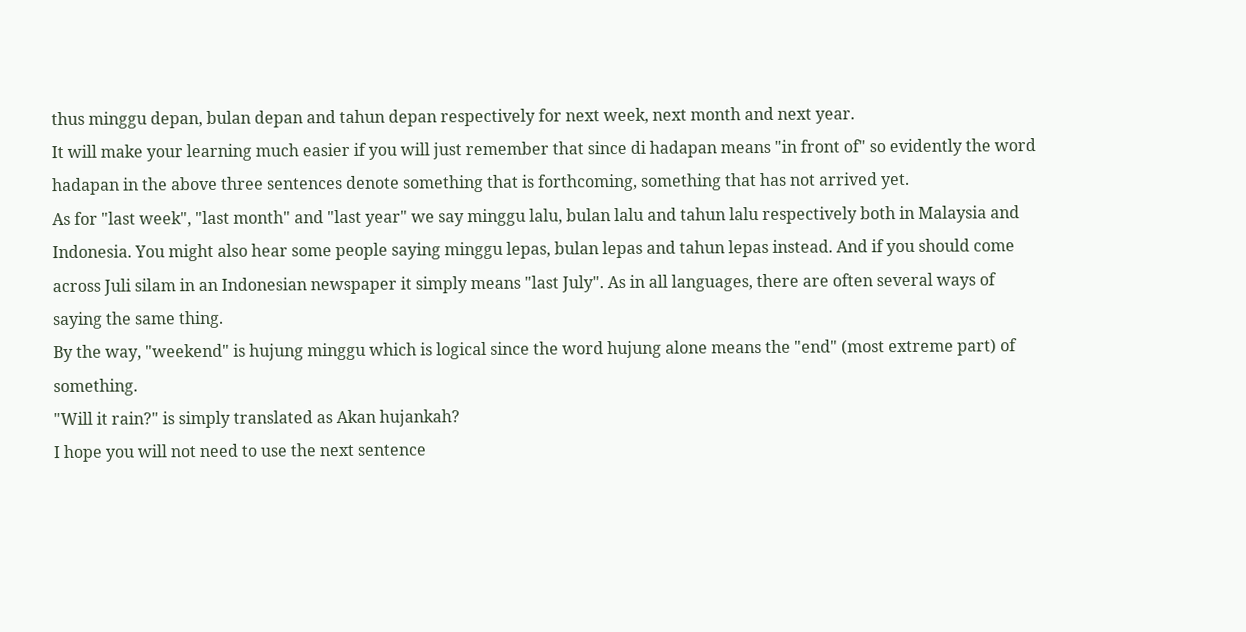thus minggu depan, bulan depan and tahun depan respectively for next week, next month and next year.
It will make your learning much easier if you will just remember that since di hadapan means "in front of" so evidently the word hadapan in the above three sentences denote something that is forthcoming, something that has not arrived yet.
As for "last week", "last month" and "last year" we say minggu lalu, bulan lalu and tahun lalu respectively both in Malaysia and Indonesia. You might also hear some people saying minggu lepas, bulan lepas and tahun lepas instead. And if you should come across Juli silam in an Indonesian newspaper it simply means "last July". As in all languages, there are often several ways of saying the same thing.
By the way, "weekend" is hujung minggu which is logical since the word hujung alone means the "end" (most extreme part) of something.
"Will it rain?" is simply translated as Akan hujankah?
I hope you will not need to use the next sentence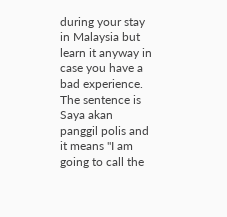during your stay in Malaysia but learn it anyway in case you have a bad experience. The sentence is Saya akan panggil polis and it means "I am going to call the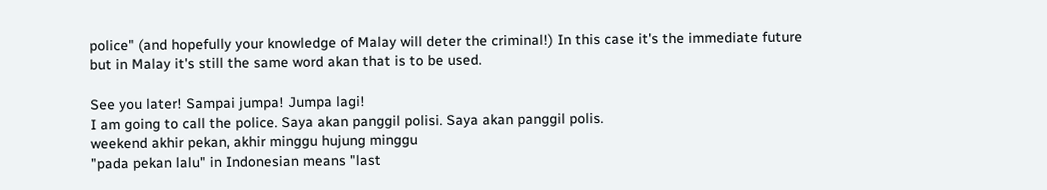police" (and hopefully your knowledge of Malay will deter the criminal!) In this case it's the immediate future but in Malay it's still the same word akan that is to be used.

See you later! Sampai jumpa! Jumpa lagi!
I am going to call the police. Saya akan panggil polisi. Saya akan panggil polis.
weekend akhir pekan, akhir minggu hujung minggu
"pada pekan lalu" in Indonesian means "last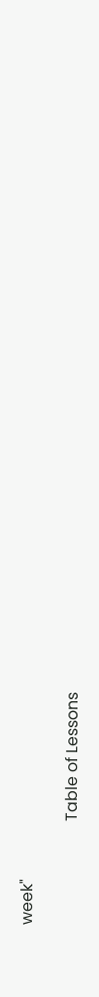week"

                          Table of Lessons